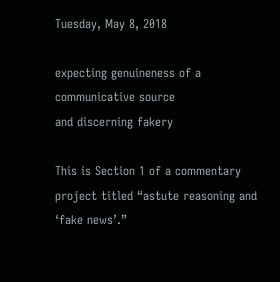Tuesday, May 8, 2018

expecting genuineness of a communicative source
and discerning fakery

This is Section 1 of a commentary project titled “astute reasoning and ‘fake news’.”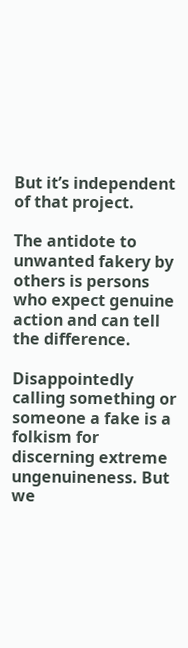But it’s independent of that project.

The antidote to unwanted fakery by others is persons who expect genuine action and can tell the difference.

Disappointedly calling something or someone a fake is a folkism for discerning extreme ungenuineness. But we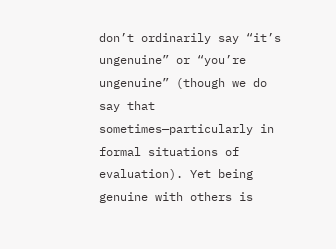don’t ordinarily say “it’s ungenuine” or “you’re ungenuine” (though we do say that sometimes—particularly in formal situations of evaluation). Yet being genuine with others is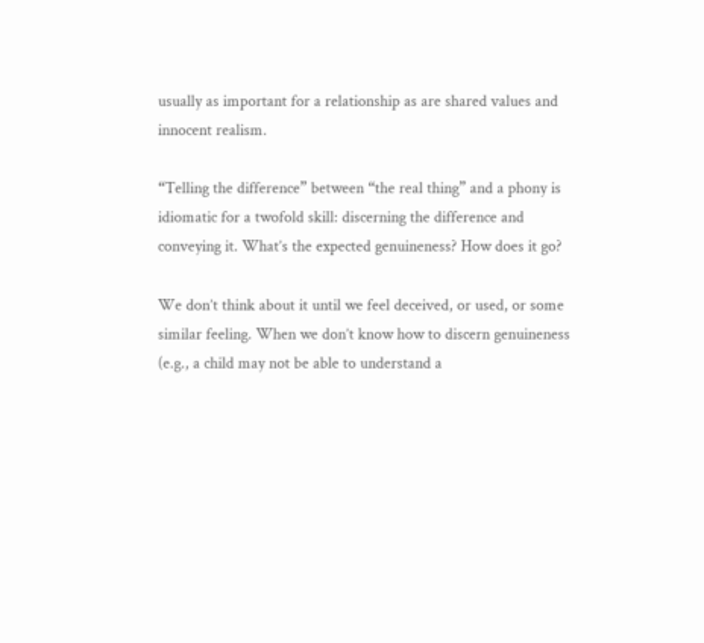usually as important for a relationship as are shared values and innocent realism.

“Telling the difference” between “the real thing” and a phony is idiomatic for a twofold skill: discerning the difference and conveying it. What’s the expected genuineness? How does it go?

We don’t think about it until we feel deceived, or used, or some similar feeling. When we don’t know how to discern genuineness (e.g., a child may not be able to understand a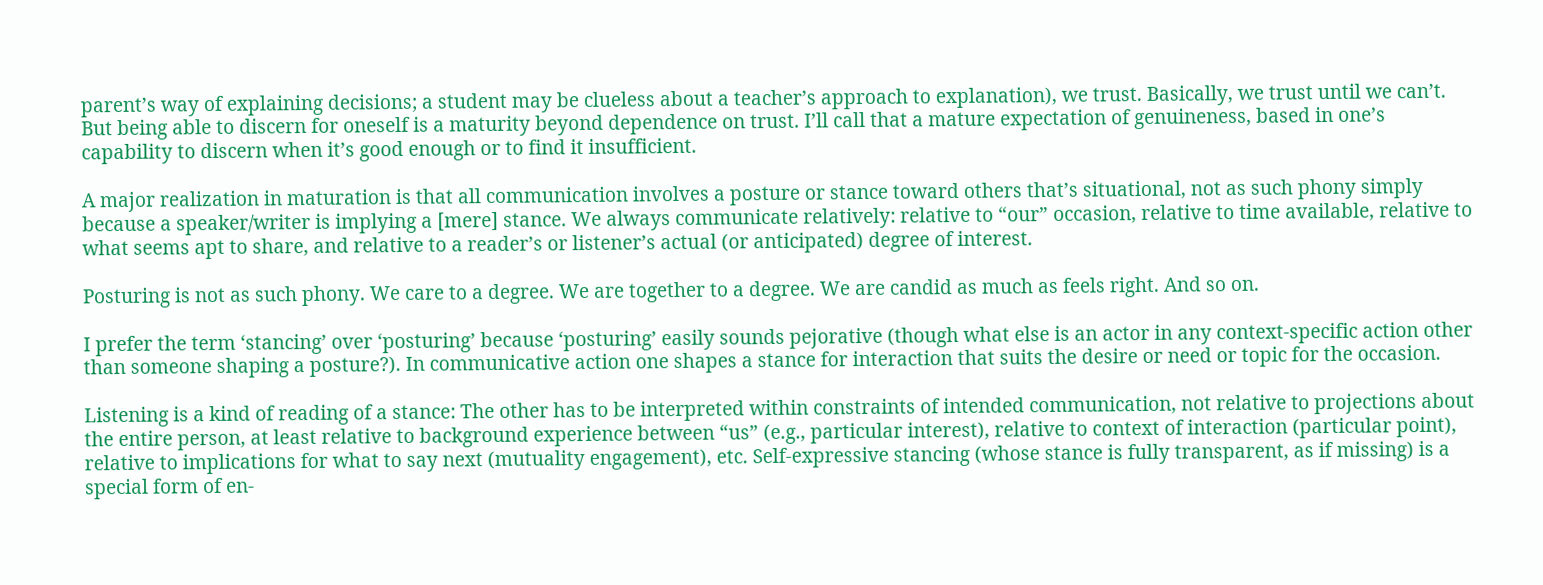parent’s way of explaining decisions; a student may be clueless about a teacher’s approach to explanation), we trust. Basically, we trust until we can’t. But being able to discern for oneself is a maturity beyond dependence on trust. I’ll call that a mature expectation of genuineness, based in one’s capability to discern when it’s good enough or to find it insufficient.

A major realization in maturation is that all communication involves a posture or stance toward others that’s situational, not as such phony simply because a speaker/writer is implying a [mere] stance. We always communicate relatively: relative to “our” occasion, relative to time available, relative to what seems apt to share, and relative to a reader’s or listener’s actual (or anticipated) degree of interest.

Posturing is not as such phony. We care to a degree. We are together to a degree. We are candid as much as feels right. And so on.

I prefer the term ‘stancing’ over ‘posturing’ because ‘posturing’ easily sounds pejorative (though what else is an actor in any context-specific action other than someone shaping a posture?). In communicative action one shapes a stance for interaction that suits the desire or need or topic for the occasion.

Listening is a kind of reading of a stance: The other has to be interpreted within constraints of intended communication, not relative to projections about the entire person, at least relative to background experience between “us” (e.g., particular interest), relative to context of interaction (particular point), relative to implications for what to say next (mutuality engagement), etc. Self-expressive stancing (whose stance is fully transparent, as if missing) is a special form of en-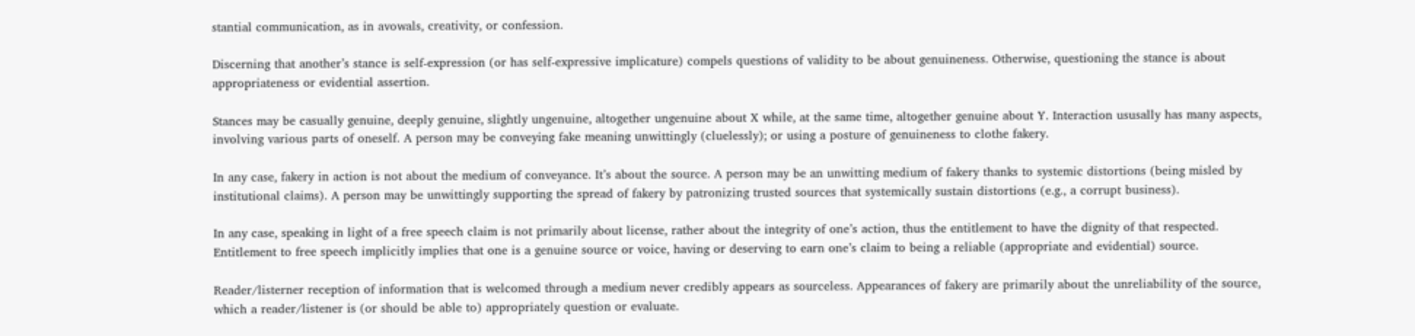stantial communication, as in avowals, creativity, or confession.

Discerning that another’s stance is self-expression (or has self-expressive implicature) compels questions of validity to be about genuineness. Otherwise, questioning the stance is about appropriateness or evidential assertion.

Stances may be casually genuine, deeply genuine, slightly ungenuine, altogether ungenuine about X while, at the same time, altogether genuine about Y. Interaction ususally has many aspects, involving various parts of oneself. A person may be conveying fake meaning unwittingly (cluelessly); or using a posture of genuineness to clothe fakery.

In any case, fakery in action is not about the medium of conveyance. It’s about the source. A person may be an unwitting medium of fakery thanks to systemic distortions (being misled by institutional claims). A person may be unwittingly supporting the spread of fakery by patronizing trusted sources that systemically sustain distortions (e.g., a corrupt business).

In any case, speaking in light of a free speech claim is not primarily about license, rather about the integrity of one’s action, thus the entitlement to have the dignity of that respected. Entitlement to free speech implicitly implies that one is a genuine source or voice, having or deserving to earn one’s claim to being a reliable (appropriate and evidential) source.

Reader/listerner reception of information that is welcomed through a medium never credibly appears as sourceless. Appearances of fakery are primarily about the unreliability of the source, which a reader/listener is (or should be able to) appropriately question or evaluate.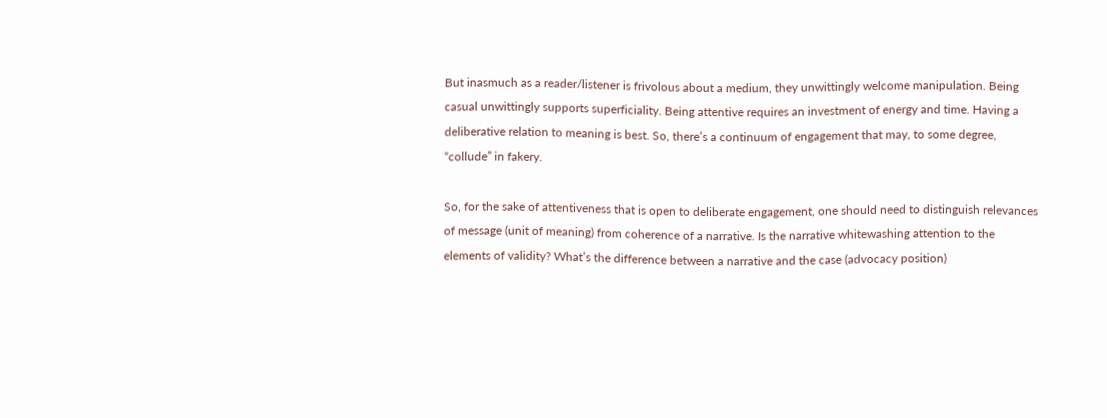But inasmuch as a reader/listener is frivolous about a medium, they unwittingly welcome manipulation. Being casual unwittingly supports superficiality. Being attentive requires an investment of energy and time. Having a deliberative relation to meaning is best. So, there’s a continuum of engagement that may, to some degree, “collude” in fakery.

So, for the sake of attentiveness that is open to deliberate engagement, one should need to distinguish relevances of message (unit of meaning) from coherence of a narrative. Is the narrative whitewashing attention to the elements of validity? What’s the difference between a narrative and the case (advocacy position)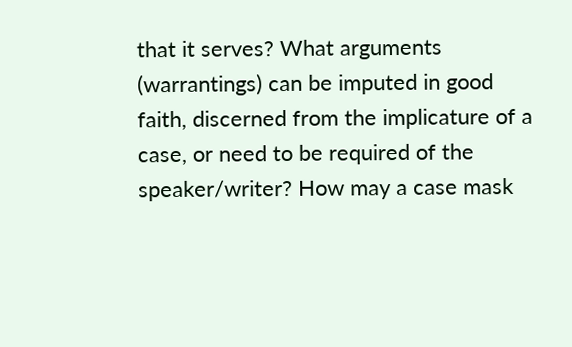that it serves? What arguments (warrantings) can be imputed in good faith, discerned from the implicature of a case, or need to be required of the speaker/writer? How may a case mask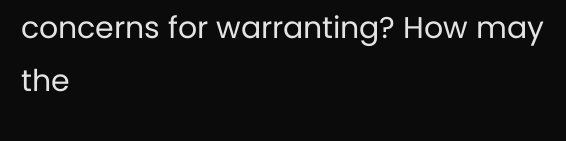concerns for warranting? How may the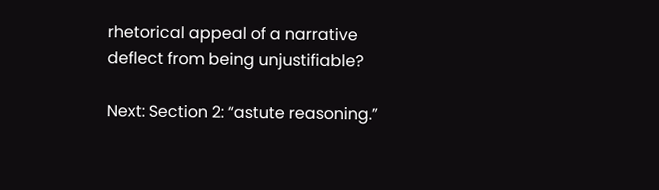rhetorical appeal of a narrative deflect from being unjustifiable?

Next: Section 2: “astute reasoning.”